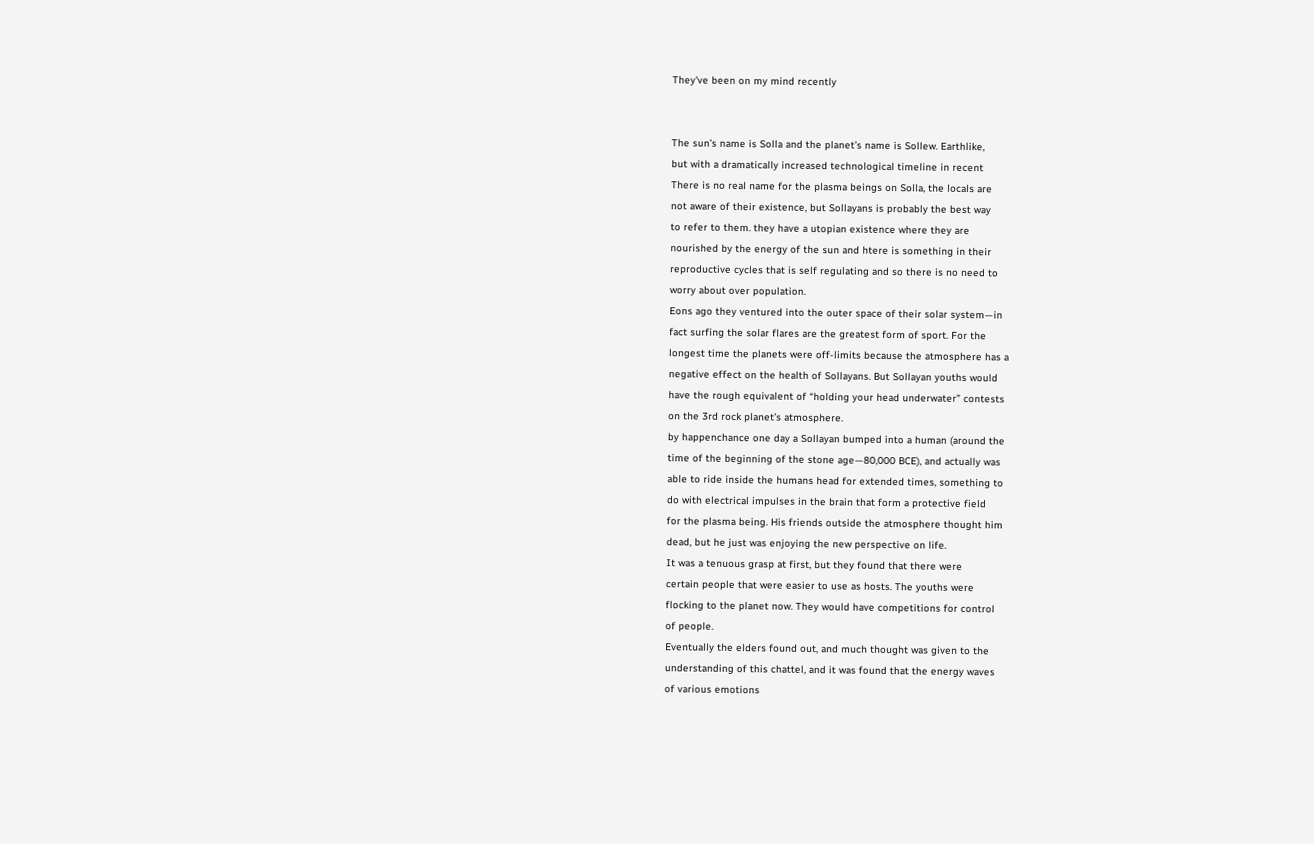They've been on my mind recently


The sun’s name is Solla and the planet’s name is Sollew. Earthlike,
but with a dramatically increased technological timeline in recent
There is no real name for the plasma beings on Solla, the locals are
not aware of their existence, but Sollayans is probably the best way
to refer to them. they have a utopian existence where they are
nourished by the energy of the sun and htere is something in their
reproductive cycles that is self regulating and so there is no need to
worry about over population.
Eons ago they ventured into the outer space of their solar system—in
fact surfing the solar flares are the greatest form of sport. For the
longest time the planets were off-limits because the atmosphere has a
negative effect on the health of Sollayans. But Sollayan youths would
have the rough equivalent of “holding your head underwater” contests
on the 3rd rock planet’s atmosphere.
by happenchance one day a Sollayan bumped into a human (around the
time of the beginning of the stone age—80,000 BCE), and actually was
able to ride inside the humans head for extended times, something to
do with electrical impulses in the brain that form a protective field
for the plasma being. His friends outside the atmosphere thought him
dead, but he just was enjoying the new perspective on life.
It was a tenuous grasp at first, but they found that there were
certain people that were easier to use as hosts. The youths were
flocking to the planet now. They would have competitions for control
of people.
Eventually the elders found out, and much thought was given to the
understanding of this chattel, and it was found that the energy waves
of various emotions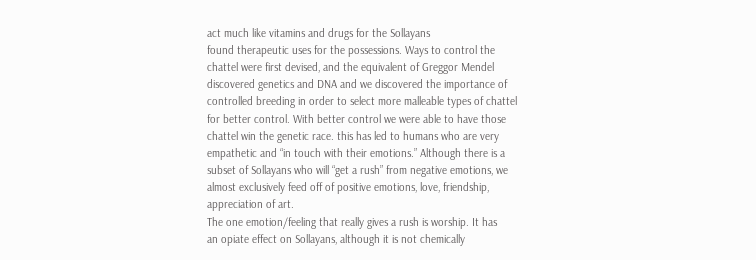act much like vitamins and drugs for the Sollayans
found therapeutic uses for the possessions. Ways to control the
chattel were first devised, and the equivalent of Greggor Mendel
discovered genetics and DNA and we discovered the importance of
controlled breeding in order to select more malleable types of chattel
for better control. With better control we were able to have those
chattel win the genetic race. this has led to humans who are very
empathetic and “in touch with their emotions.” Although there is a
subset of Sollayans who will “get a rush” from negative emotions, we
almost exclusively feed off of positive emotions, love, friendship,
appreciation of art.
The one emotion/feeling that really gives a rush is worship. It has
an opiate effect on Sollayans, although it is not chemically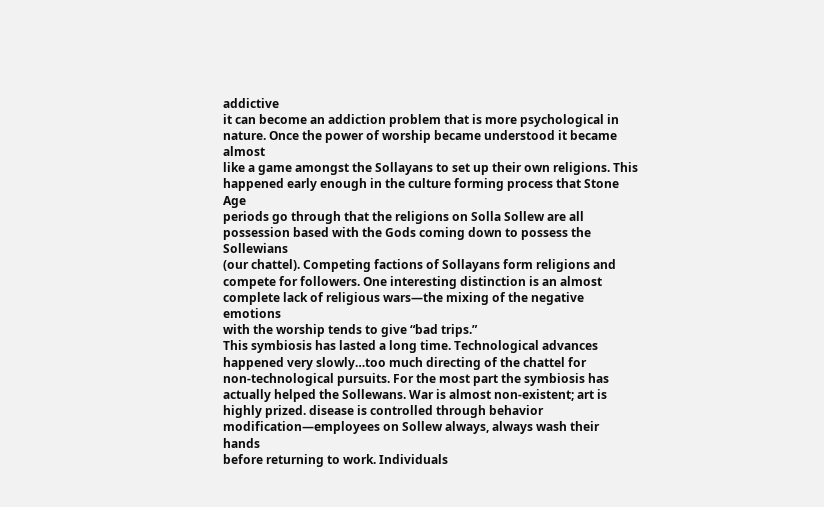addictive
it can become an addiction problem that is more psychological in
nature. Once the power of worship became understood it became almost
like a game amongst the Sollayans to set up their own religions. This
happened early enough in the culture forming process that Stone Age
periods go through that the religions on Solla Sollew are all
possession based with the Gods coming down to possess the Sollewians
(our chattel). Competing factions of Sollayans form religions and
compete for followers. One interesting distinction is an almost
complete lack of religious wars—the mixing of the negative emotions
with the worship tends to give “bad trips.”
This symbiosis has lasted a long time. Technological advances
happened very slowly…too much directing of the chattel for
non-technological pursuits. For the most part the symbiosis has
actually helped the Sollewans. War is almost non-existent; art is
highly prized. disease is controlled through behavior
modification—employees on Sollew always, always wash their hands
before returning to work. Individuals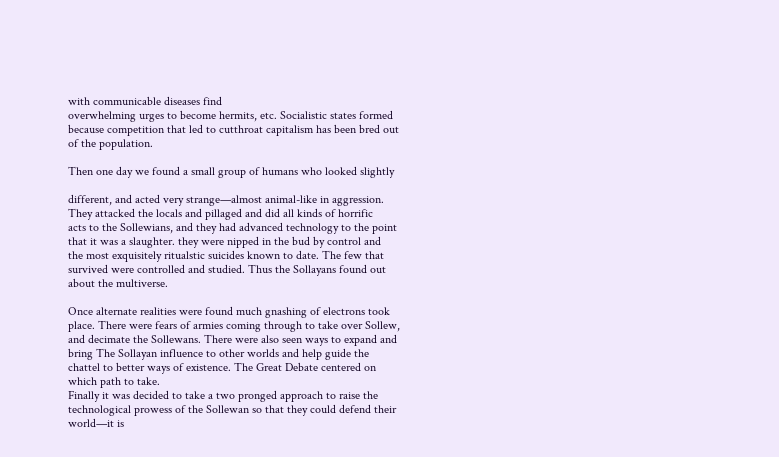with communicable diseases find
overwhelming urges to become hermits, etc. Socialistic states formed
because competition that led to cutthroat capitalism has been bred out
of the population.

Then one day we found a small group of humans who looked slightly

different, and acted very strange—almost animal-like in aggression.
They attacked the locals and pillaged and did all kinds of horrific
acts to the Sollewians, and they had advanced technology to the point
that it was a slaughter. they were nipped in the bud by control and
the most exquisitely ritualstic suicides known to date. The few that
survived were controlled and studied. Thus the Sollayans found out
about the multiverse.

Once alternate realities were found much gnashing of electrons took
place. There were fears of armies coming through to take over Sollew,
and decimate the Sollewans. There were also seen ways to expand and
bring The Sollayan influence to other worlds and help guide the
chattel to better ways of existence. The Great Debate centered on
which path to take.
Finally it was decided to take a two pronged approach to raise the
technological prowess of the Sollewan so that they could defend their
world—it is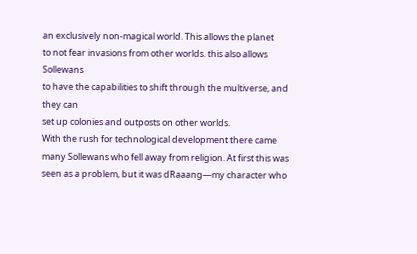an exclusively non-magical world. This allows the planet
to not fear invasions from other worlds. this also allows Sollewans
to have the capabilities to shift through the multiverse, and they can
set up colonies and outposts on other worlds.
With the rush for technological development there came many Sollewans who fell away from religion. At first this was seen as a problem, but it was dRaaang—my character who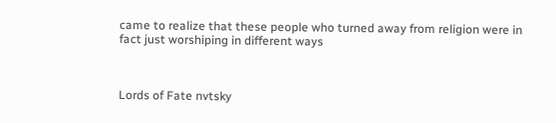came to realize that these people who turned away from religion were in fact just worshiping in different ways



Lords of Fate nvtsky